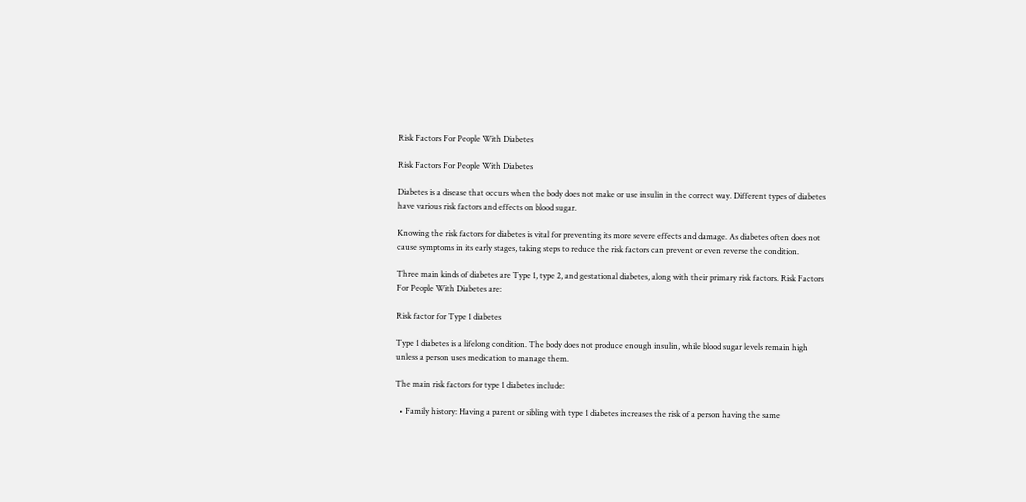Risk Factors For People With Diabetes

Risk Factors For People With Diabetes

Diabetes is a disease that occurs when the body does not make or use insulin in the correct way. Different types of diabetes have various risk factors and effects on blood sugar.

Knowing the risk factors for diabetes is vital for preventing its more severe effects and damage. As diabetes often does not cause symptoms in its early stages, taking steps to reduce the risk factors can prevent or even reverse the condition.

Three main kinds of diabetes are Type 1, type 2, and gestational diabetes, along with their primary risk factors. Risk Factors For People With Diabetes are:

Risk factor for Type 1 diabetes

Type 1 diabetes is a lifelong condition. The body does not produce enough insulin, while blood sugar levels remain high unless a person uses medication to manage them.

The main risk factors for type 1 diabetes include:

  • Family history: Having a parent or sibling with type 1 diabetes increases the risk of a person having the same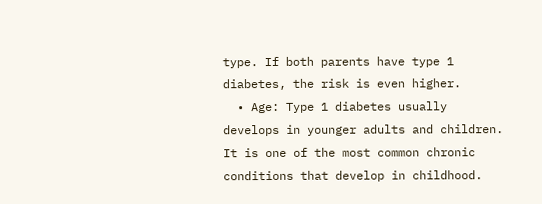type. If both parents have type 1 diabetes, the risk is even higher.
  • Age: Type 1 diabetes usually develops in younger adults and children. It is one of the most common chronic conditions that develop in childhood.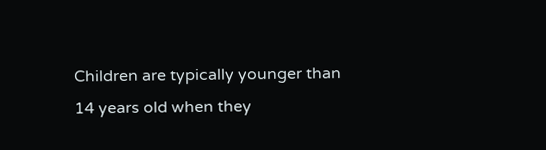Children are typically younger than 14 years old when they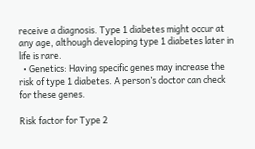receive a diagnosis. Type 1 diabetes might occur at any age, although developing type 1 diabetes later in life is rare.
  • Genetics: Having specific genes may increase the risk of type 1 diabetes. A person’s doctor can check for these genes.

Risk factor for Type 2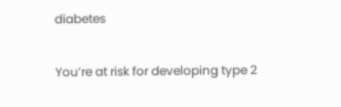diabetes

You’re at risk for developing type 2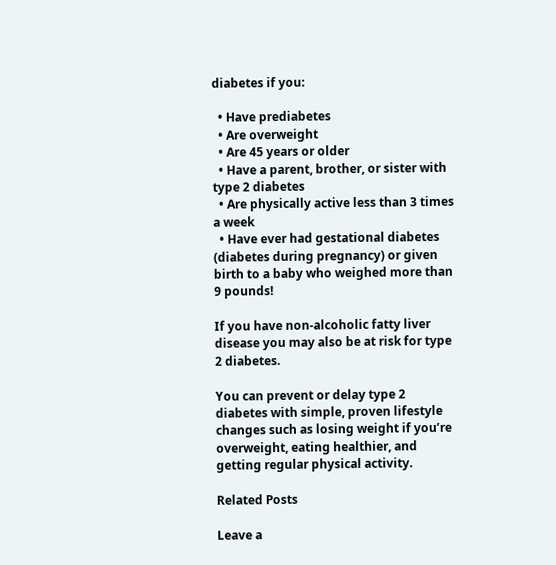diabetes if you:

  • Have prediabetes
  • Are overweight
  • Are 45 years or older
  • Have a parent, brother, or sister with type 2 diabetes
  • Are physically active less than 3 times a week
  • Have ever had gestational diabetes (diabetes during pregnancy) or given birth to a baby who weighed more than 9 pounds!

If you have non-alcoholic fatty liver disease you may also be at risk for type 2 diabetes.

You can prevent or delay type 2 diabetes with simple, proven lifestyle changes such as losing weight if you’re overweight, eating healthier, and getting regular physical activity.

Related Posts

Leave a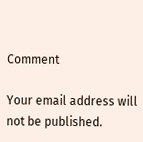Comment

Your email address will not be published.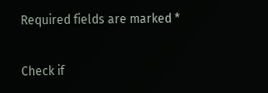Required fields are marked *

Check if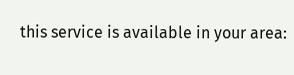this service is available in your area: